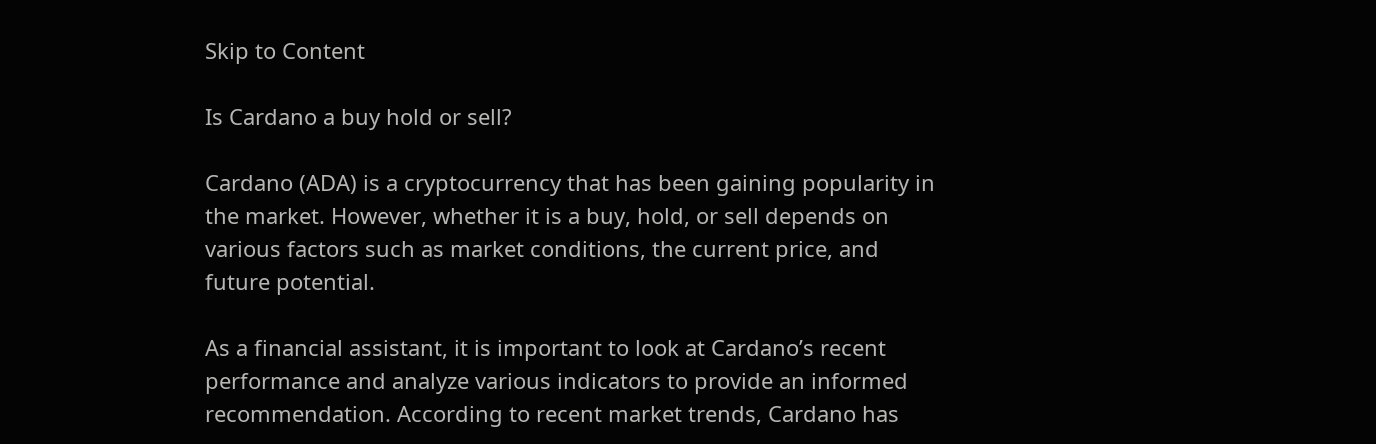Skip to Content

Is Cardano a buy hold or sell?

Cardano (ADA) is a cryptocurrency that has been gaining popularity in the market. However, whether it is a buy, hold, or sell depends on various factors such as market conditions, the current price, and future potential.

As a financial assistant, it is important to look at Cardano’s recent performance and analyze various indicators to provide an informed recommendation. According to recent market trends, Cardano has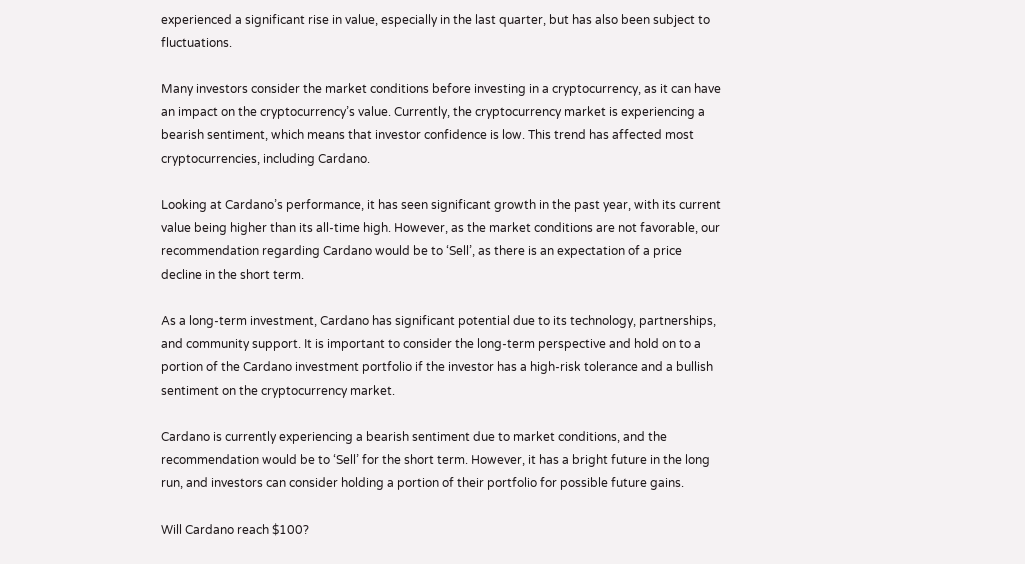experienced a significant rise in value, especially in the last quarter, but has also been subject to fluctuations.

Many investors consider the market conditions before investing in a cryptocurrency, as it can have an impact on the cryptocurrency’s value. Currently, the cryptocurrency market is experiencing a bearish sentiment, which means that investor confidence is low. This trend has affected most cryptocurrencies, including Cardano.

Looking at Cardano’s performance, it has seen significant growth in the past year, with its current value being higher than its all-time high. However, as the market conditions are not favorable, our recommendation regarding Cardano would be to ‘Sell’, as there is an expectation of a price decline in the short term.

As a long-term investment, Cardano has significant potential due to its technology, partnerships, and community support. It is important to consider the long-term perspective and hold on to a portion of the Cardano investment portfolio if the investor has a high-risk tolerance and a bullish sentiment on the cryptocurrency market.

Cardano is currently experiencing a bearish sentiment due to market conditions, and the recommendation would be to ‘Sell’ for the short term. However, it has a bright future in the long run, and investors can consider holding a portion of their portfolio for possible future gains.

Will Cardano reach $100?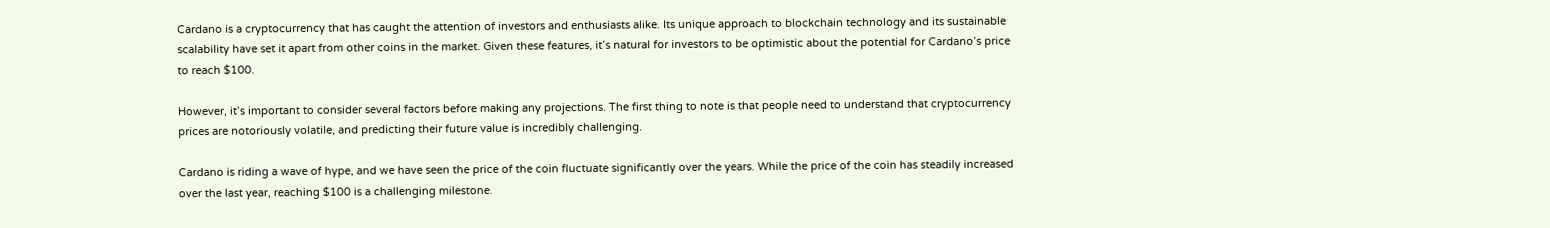Cardano is a cryptocurrency that has caught the attention of investors and enthusiasts alike. Its unique approach to blockchain technology and its sustainable scalability have set it apart from other coins in the market. Given these features, it’s natural for investors to be optimistic about the potential for Cardano’s price to reach $100.

However, it’s important to consider several factors before making any projections. The first thing to note is that people need to understand that cryptocurrency prices are notoriously volatile, and predicting their future value is incredibly challenging.

Cardano is riding a wave of hype, and we have seen the price of the coin fluctuate significantly over the years. While the price of the coin has steadily increased over the last year, reaching $100 is a challenging milestone.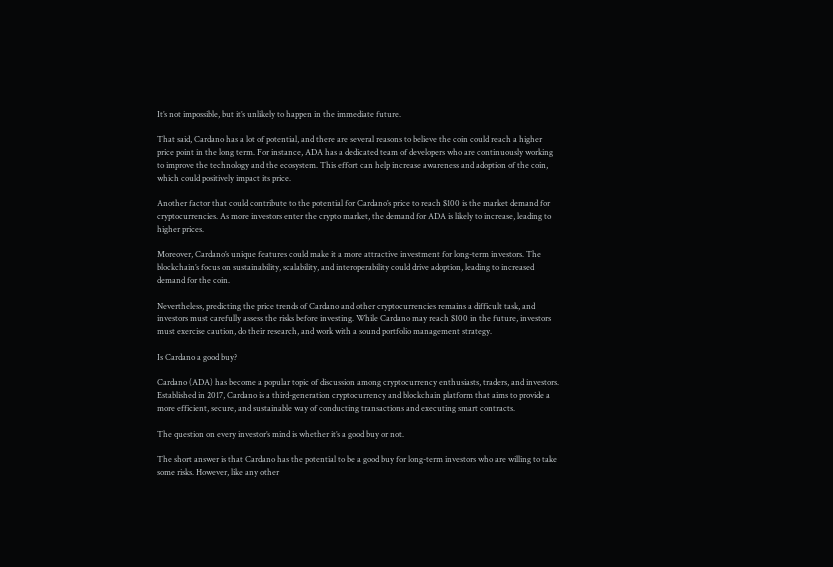It’s not impossible, but it’s unlikely to happen in the immediate future.

That said, Cardano has a lot of potential, and there are several reasons to believe the coin could reach a higher price point in the long term. For instance, ADA has a dedicated team of developers who are continuously working to improve the technology and the ecosystem. This effort can help increase awareness and adoption of the coin, which could positively impact its price.

Another factor that could contribute to the potential for Cardano’s price to reach $100 is the market demand for cryptocurrencies. As more investors enter the crypto market, the demand for ADA is likely to increase, leading to higher prices.

Moreover, Cardano’s unique features could make it a more attractive investment for long-term investors. The blockchain’s focus on sustainability, scalability, and interoperability could drive adoption, leading to increased demand for the coin.

Nevertheless, predicting the price trends of Cardano and other cryptocurrencies remains a difficult task, and investors must carefully assess the risks before investing. While Cardano may reach $100 in the future, investors must exercise caution, do their research, and work with a sound portfolio management strategy.

Is Cardano a good buy?

Cardano (ADA) has become a popular topic of discussion among cryptocurrency enthusiasts, traders, and investors. Established in 2017, Cardano is a third-generation cryptocurrency and blockchain platform that aims to provide a more efficient, secure, and sustainable way of conducting transactions and executing smart contracts.

The question on every investor’s mind is whether it’s a good buy or not.

The short answer is that Cardano has the potential to be a good buy for long-term investors who are willing to take some risks. However, like any other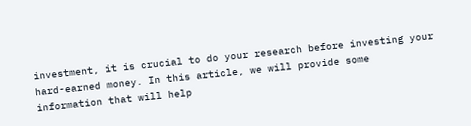investment, it is crucial to do your research before investing your hard-earned money. In this article, we will provide some information that will help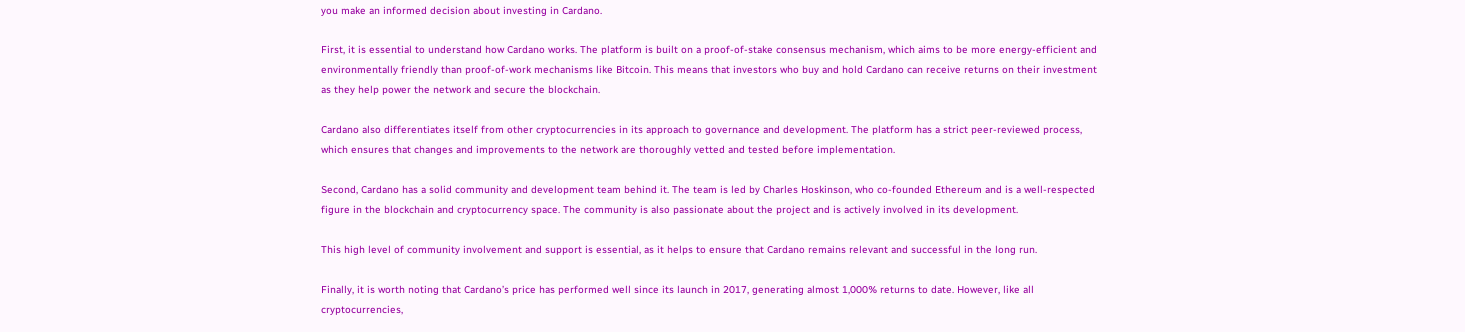you make an informed decision about investing in Cardano.

First, it is essential to understand how Cardano works. The platform is built on a proof-of-stake consensus mechanism, which aims to be more energy-efficient and environmentally friendly than proof-of-work mechanisms like Bitcoin. This means that investors who buy and hold Cardano can receive returns on their investment as they help power the network and secure the blockchain.

Cardano also differentiates itself from other cryptocurrencies in its approach to governance and development. The platform has a strict peer-reviewed process, which ensures that changes and improvements to the network are thoroughly vetted and tested before implementation.

Second, Cardano has a solid community and development team behind it. The team is led by Charles Hoskinson, who co-founded Ethereum and is a well-respected figure in the blockchain and cryptocurrency space. The community is also passionate about the project and is actively involved in its development.

This high level of community involvement and support is essential, as it helps to ensure that Cardano remains relevant and successful in the long run.

Finally, it is worth noting that Cardano’s price has performed well since its launch in 2017, generating almost 1,000% returns to date. However, like all cryptocurrencies,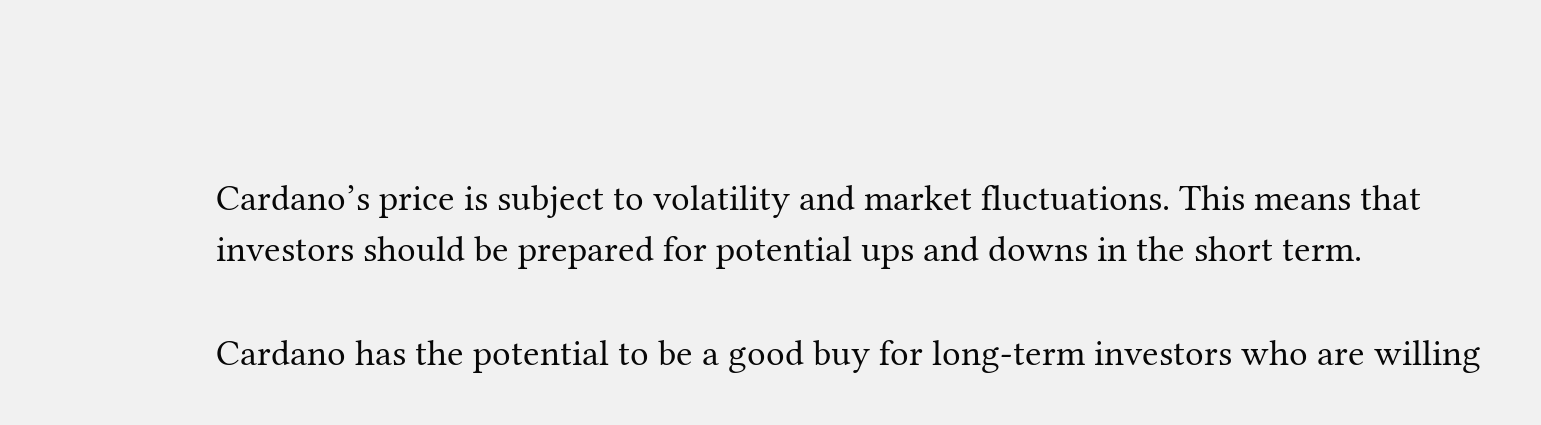Cardano’s price is subject to volatility and market fluctuations. This means that investors should be prepared for potential ups and downs in the short term.

Cardano has the potential to be a good buy for long-term investors who are willing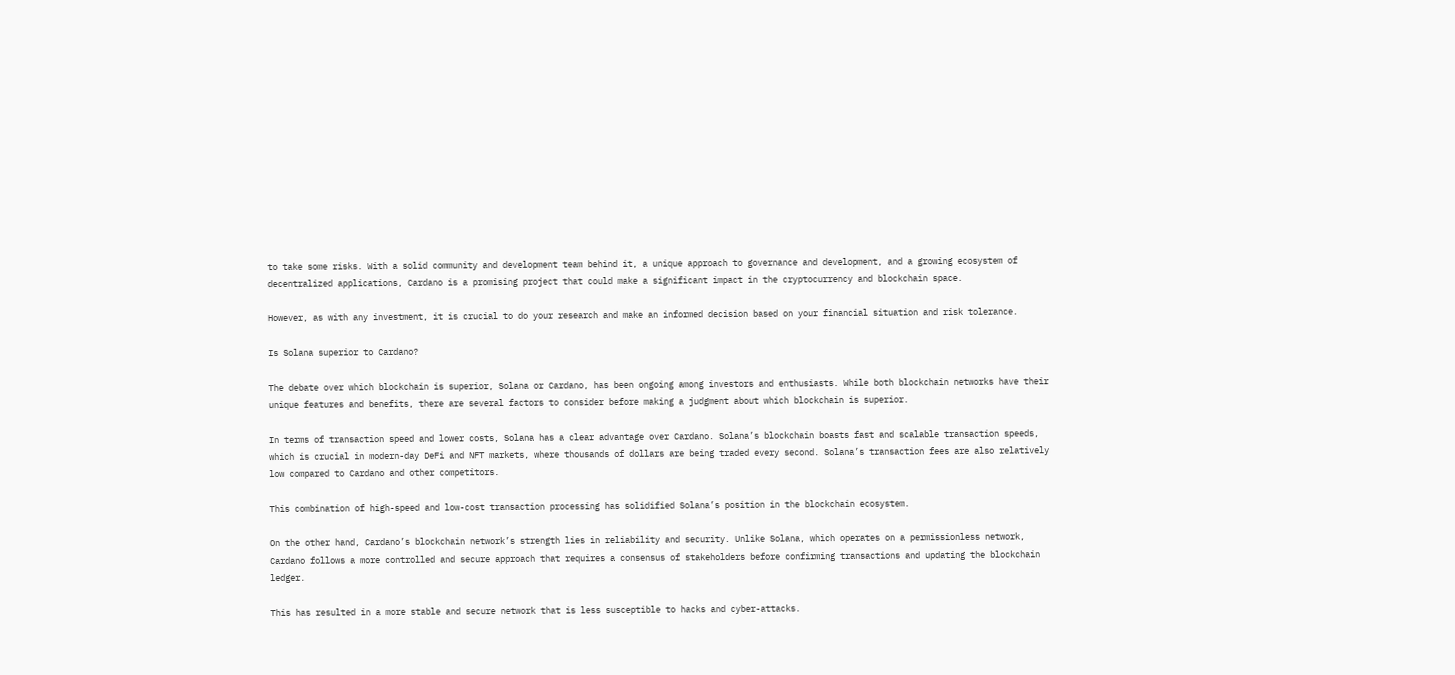to take some risks. With a solid community and development team behind it, a unique approach to governance and development, and a growing ecosystem of decentralized applications, Cardano is a promising project that could make a significant impact in the cryptocurrency and blockchain space.

However, as with any investment, it is crucial to do your research and make an informed decision based on your financial situation and risk tolerance.

Is Solana superior to Cardano?

The debate over which blockchain is superior, Solana or Cardano, has been ongoing among investors and enthusiasts. While both blockchain networks have their unique features and benefits, there are several factors to consider before making a judgment about which blockchain is superior.

In terms of transaction speed and lower costs, Solana has a clear advantage over Cardano. Solana’s blockchain boasts fast and scalable transaction speeds, which is crucial in modern-day DeFi and NFT markets, where thousands of dollars are being traded every second. Solana’s transaction fees are also relatively low compared to Cardano and other competitors.

This combination of high-speed and low-cost transaction processing has solidified Solana’s position in the blockchain ecosystem.

On the other hand, Cardano’s blockchain network’s strength lies in reliability and security. Unlike Solana, which operates on a permissionless network, Cardano follows a more controlled and secure approach that requires a consensus of stakeholders before confirming transactions and updating the blockchain ledger.

This has resulted in a more stable and secure network that is less susceptible to hacks and cyber-attacks.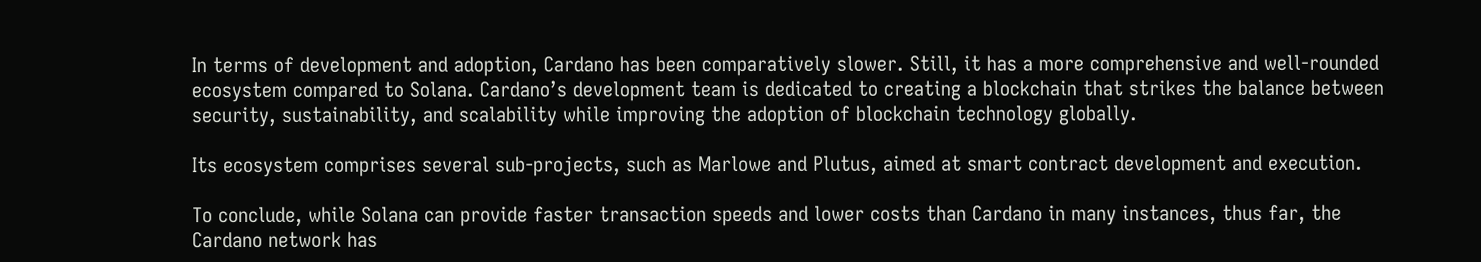In terms of development and adoption, Cardano has been comparatively slower. Still, it has a more comprehensive and well-rounded ecosystem compared to Solana. Cardano’s development team is dedicated to creating a blockchain that strikes the balance between security, sustainability, and scalability while improving the adoption of blockchain technology globally.

Its ecosystem comprises several sub-projects, such as Marlowe and Plutus, aimed at smart contract development and execution.

To conclude, while Solana can provide faster transaction speeds and lower costs than Cardano in many instances, thus far, the Cardano network has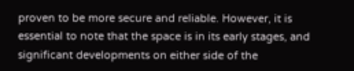proven to be more secure and reliable. However, it is essential to note that the space is in its early stages, and significant developments on either side of the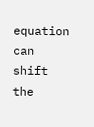equation can shift the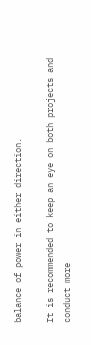balance of power in either direction.

It is recommended to keep an eye on both projects and conduct more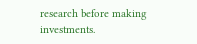research before making investments.